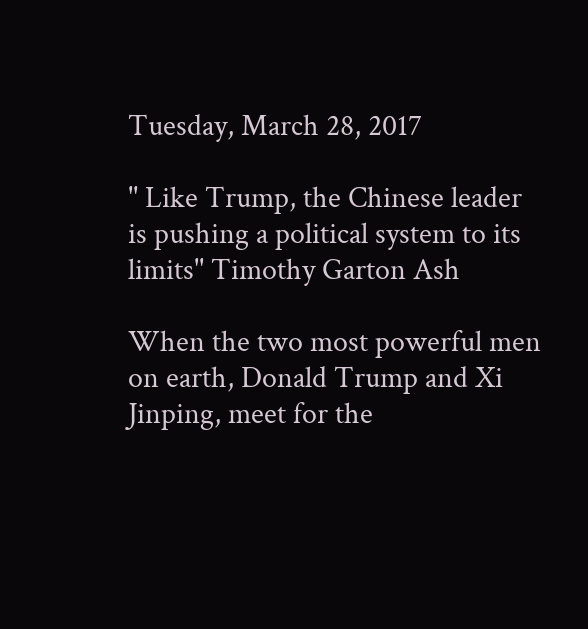Tuesday, March 28, 2017

'' Like Trump, the Chinese leader is pushing a political system to its limits'' Timothy Garton Ash

When the two most powerful men on earth, Donald Trump and Xi Jinping, meet for the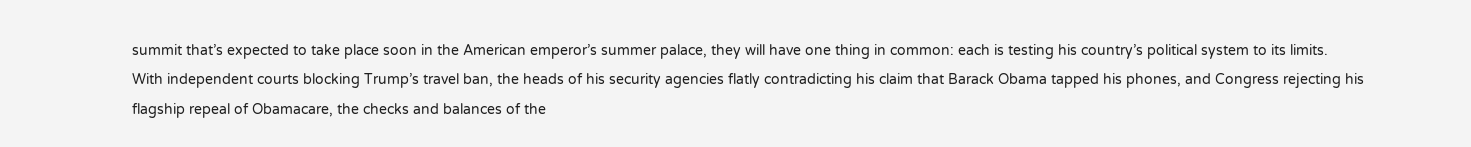summit that’s expected to take place soon in the American emperor’s summer palace, they will have one thing in common: each is testing his country’s political system to its limits.
With independent courts blocking Trump’s travel ban, the heads of his security agencies flatly contradicting his claim that Barack Obama tapped his phones, and Congress rejecting his flagship repeal of Obamacare, the checks and balances of the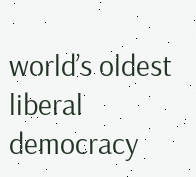world’s oldest liberal democracy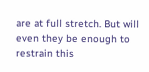are at full stretch. But will even they be enough to restrain this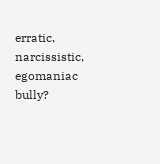erratic, narcissistic, egomaniac bully?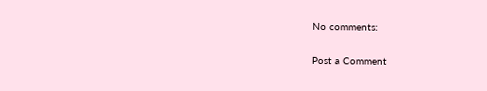No comments:

Post a Comment